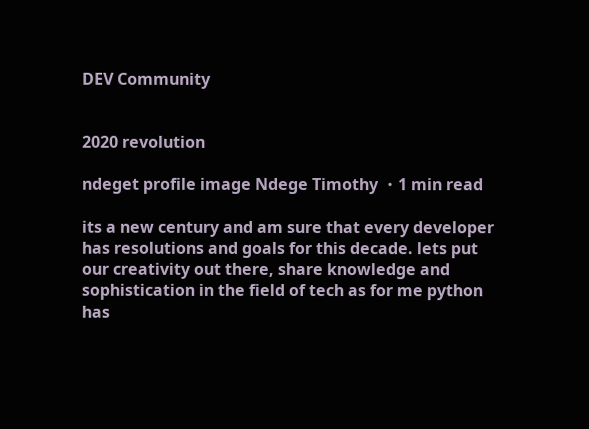DEV Community


2020 revolution

ndeget profile image Ndege Timothy ・1 min read

its a new century and am sure that every developer has resolutions and goals for this decade. lets put our creativity out there, share knowledge and sophistication in the field of tech as for me python has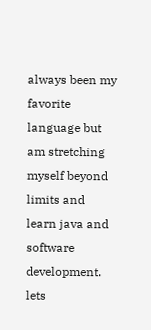always been my favorite language but am stretching myself beyond limits and learn java and software development. lets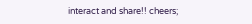interact and share!! cheers;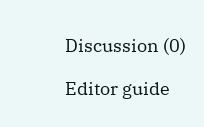Discussion (0)

Editor guide